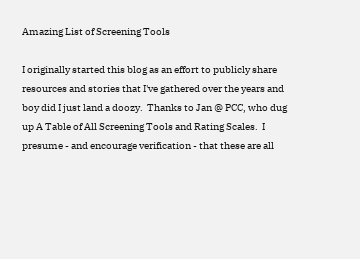Amazing List of Screening Tools

I originally started this blog as an effort to publicly share resources and stories that I've gathered over the years and boy did I just land a doozy.  Thanks to Jan @ PCC, who dug up A Table of All Screening Tools and Rating Scales.  I presume - and encourage verification - that these are all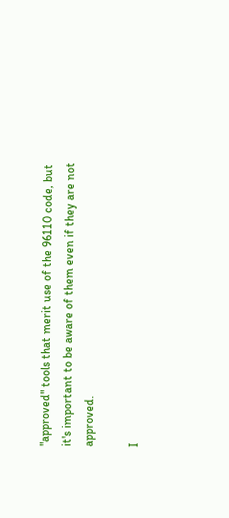"approved" tools that merit use of the 96110 code, but it's important to be aware of them even if they are not approved.

I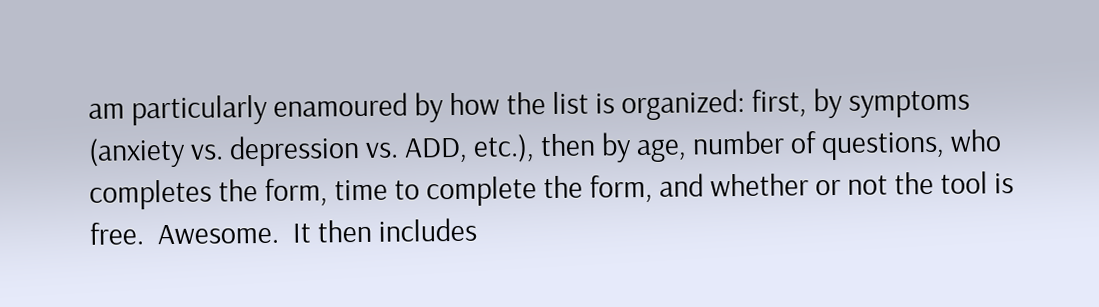am particularly enamoured by how the list is organized: first, by symptoms (anxiety vs. depression vs. ADD, etc.), then by age, number of questions, who completes the form, time to complete the form, and whether or not the tool is free.  Awesome.  It then includes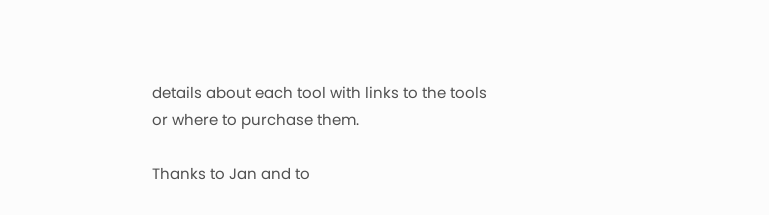details about each tool with links to the tools or where to purchase them.

Thanks to Jan and to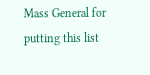Mass General for putting this list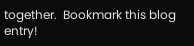together.  Bookmark this blog entry!